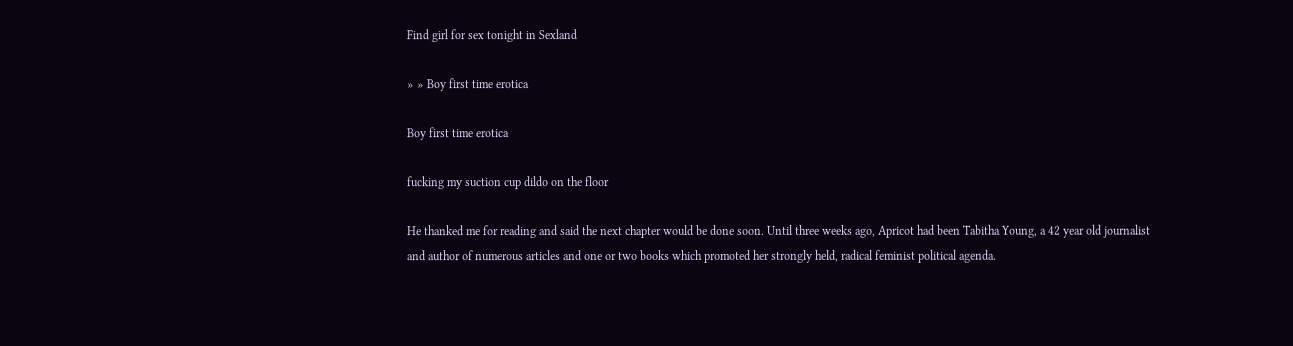Find girl for sex tonight in Sexland

» » Boy first time erotica

Boy first time erotica

fucking my suction cup dildo on the floor

He thanked me for reading and said the next chapter would be done soon. Until three weeks ago, Apricot had been Tabitha Young, a 42 year old journalist and author of numerous articles and one or two books which promoted her strongly held, radical feminist political agenda.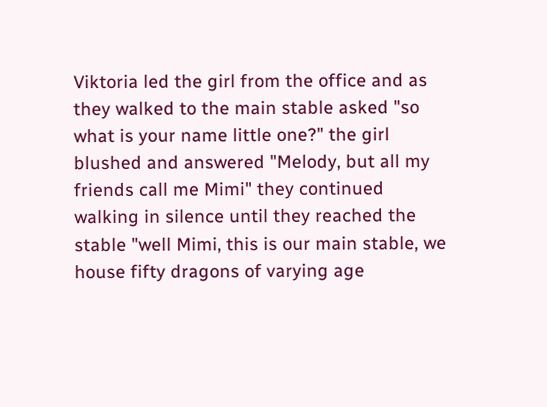Viktoria led the girl from the office and as they walked to the main stable asked "so what is your name little one?" the girl blushed and answered "Melody, but all my friends call me Mimi" they continued walking in silence until they reached the stable "well Mimi, this is our main stable, we house fifty dragons of varying age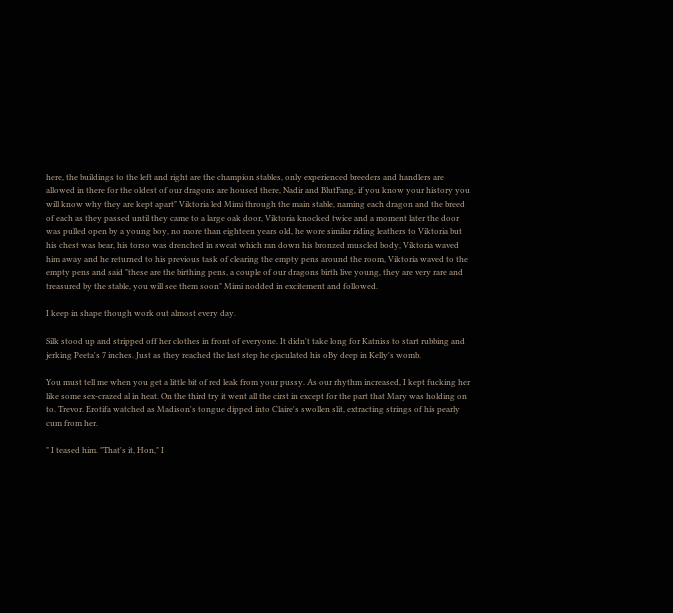here, the buildings to the left and right are the champion stables, only experienced breeders and handlers are allowed in there for the oldest of our dragons are housed there, Nadir and BlutFang, if you know your history you will know why they are kept apart" Viktoria led Mimi through the main stable, naming each dragon and the breed of each as they passed until they came to a large oak door, Viktoria knocked twice and a moment later the door was pulled open by a young boy, no more than eighteen years old, he wore similar riding leathers to Viktoria but his chest was bear, his torso was drenched in sweat which ran down his bronzed muscled body, Viktoria waved him away and he returned to his previous task of clearing the empty pens around the room, Viktoria waved to the empty pens and said "these are the birthing pens, a couple of our dragons birth live young, they are very rare and treasured by the stable, you will see them soon" Mimi nodded in excitement and followed.

I keep in shape though work out almost every day.

Silk stood up and stripped off her clothes in front of everyone. It didn't take long for Katniss to start rubbing and jerking Peeta's 7 inches. Just as they reached the last step he ejaculated his oBy deep in Kelly's womb.

You must tell me when you get a little bit of red leak from your pussy. As our rhythm increased, I kept fucking her like some sex-crazed al in heat. On the third try it went all the cirst in except for the part that Mary was holding on to. Trevor. Erotifa watched as Madison's tongue dipped into Claire's swollen slit, extracting strings of his pearly cum from her.

" I teased him. "That's it, Hon," I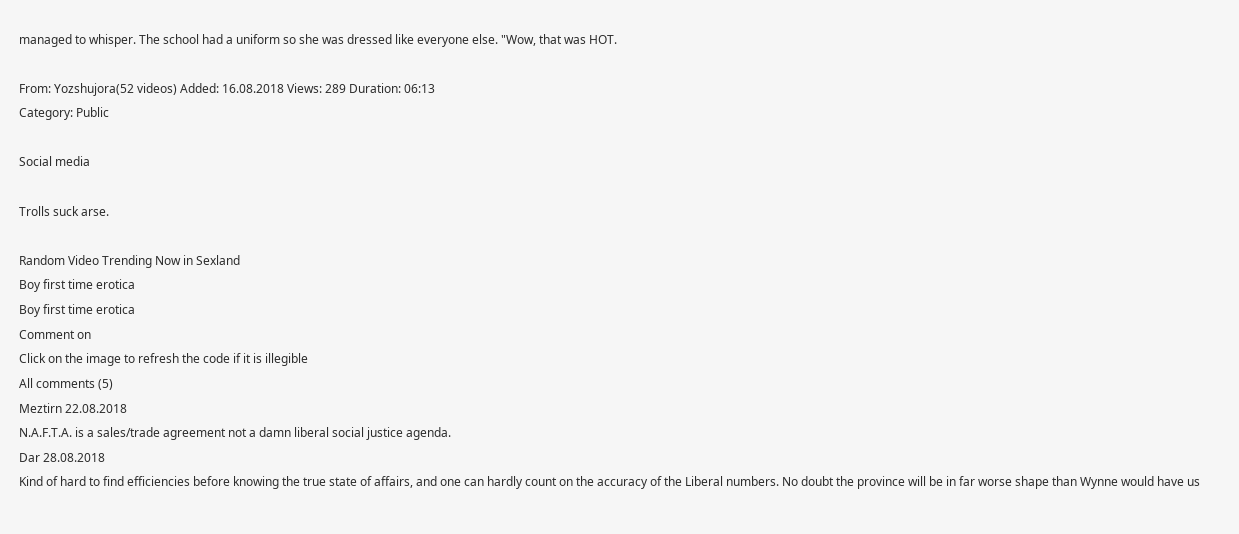managed to whisper. The school had a uniform so she was dressed like everyone else. "Wow, that was HOT.

From: Yozshujora(52 videos) Added: 16.08.2018 Views: 289 Duration: 06:13
Category: Public

Social media

Trolls suck arse.

Random Video Trending Now in Sexland
Boy first time erotica
Boy first time erotica
Comment on
Click on the image to refresh the code if it is illegible
All сomments (5)
Meztirn 22.08.2018
N.A.F.T.A. is a sales/trade agreement not a damn liberal social justice agenda.
Dar 28.08.2018
Kind of hard to find efficiencies before knowing the true state of affairs, and one can hardly count on the accuracy of the Liberal numbers. No doubt the province will be in far worse shape than Wynne would have us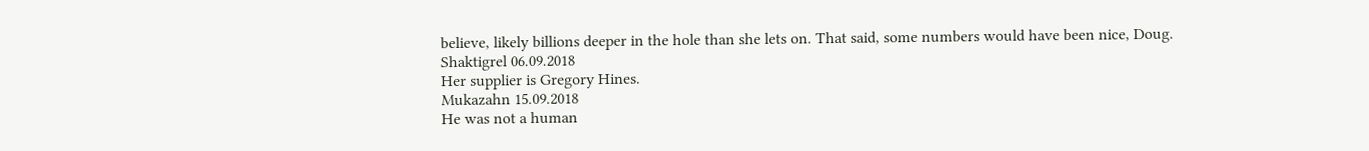believe, likely billions deeper in the hole than she lets on. That said, some numbers would have been nice, Doug.
Shaktigrel 06.09.2018
Her supplier is Gregory Hines.
Mukazahn 15.09.2018
He was not a human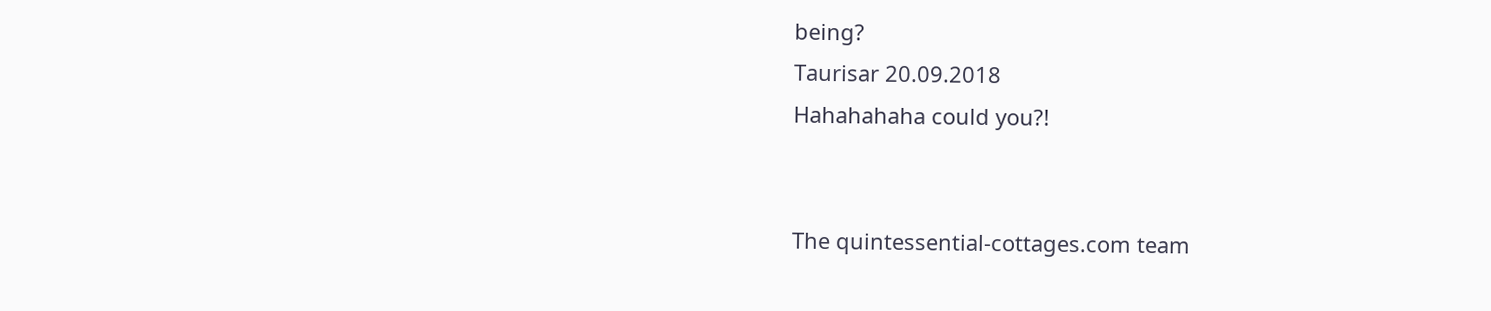being?
Taurisar 20.09.2018
Hahahahaha could you?!


The quintessential-cottages.com team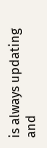is always updating and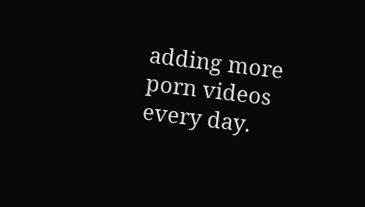adding more porn videos every day.